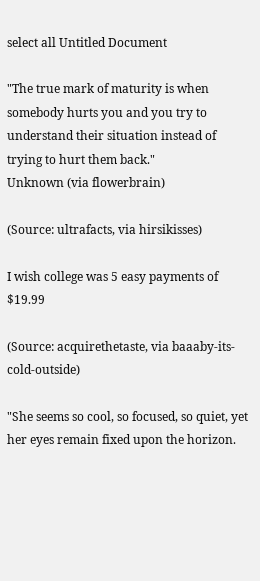select all Untitled Document

"The true mark of maturity is when somebody hurts you and you try to understand their situation instead of trying to hurt them back."
Unknown (via flowerbrain)

(Source: ultrafacts, via hirsikisses)

I wish college was 5 easy payments of $19.99

(Source: acquirethetaste, via baaaby-its-cold-outside)

"She seems so cool, so focused, so quiet, yet her eyes remain fixed upon the horizon.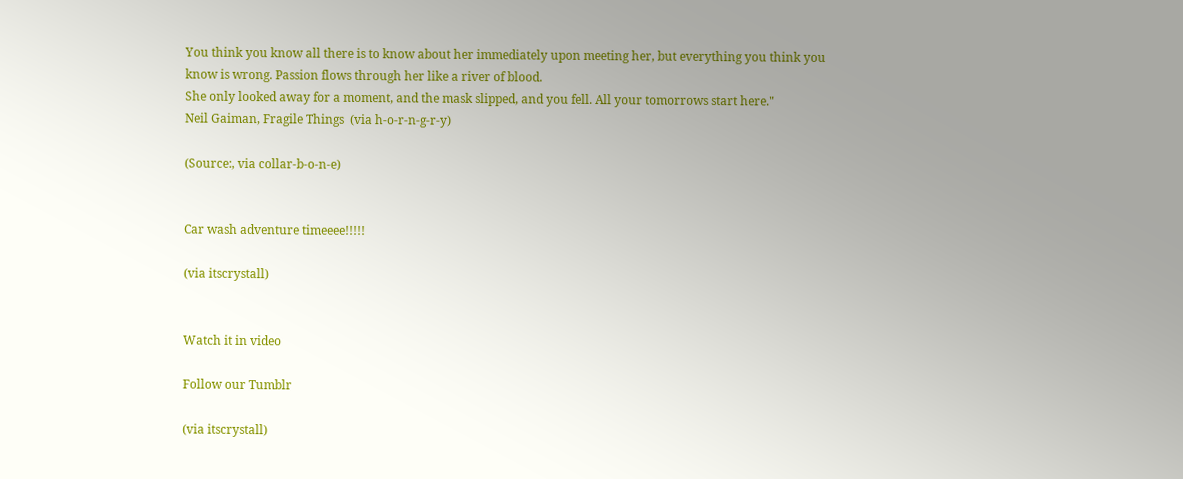You think you know all there is to know about her immediately upon meeting her, but everything you think you know is wrong. Passion flows through her like a river of blood.
She only looked away for a moment, and the mask slipped, and you fell. All your tomorrows start here."
Neil Gaiman, Fragile Things  (via h-o-r-n-g-r-y)

(Source:, via collar-b-o-n-e)


Car wash adventure timeeee!!!!!

(via itscrystall)


Watch it in video

Follow our Tumblr

(via itscrystall)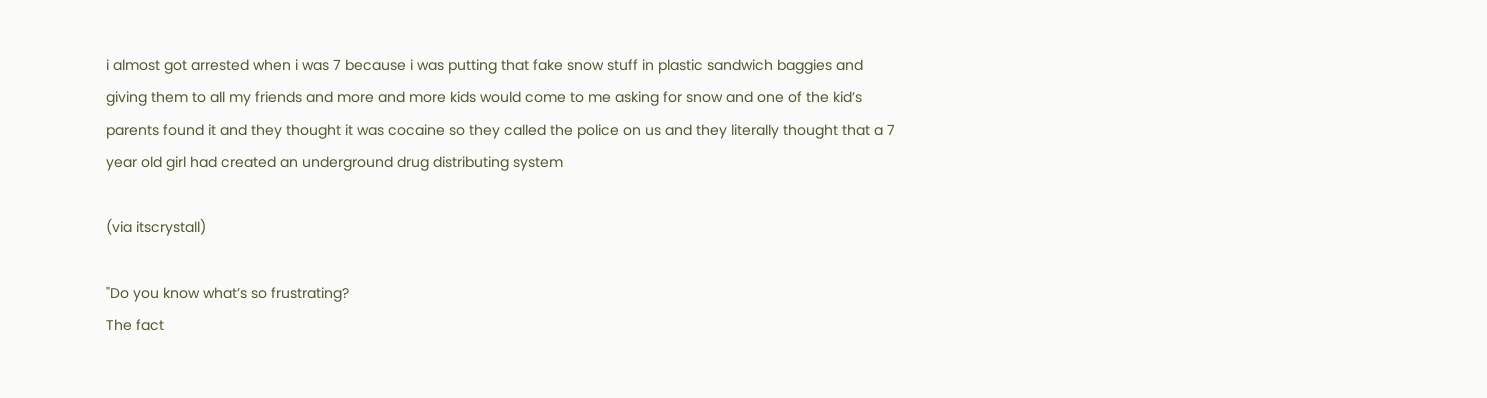i almost got arrested when i was 7 because i was putting that fake snow stuff in plastic sandwich baggies and giving them to all my friends and more and more kids would come to me asking for snow and one of the kid’s parents found it and they thought it was cocaine so they called the police on us and they literally thought that a 7 year old girl had created an underground drug distributing system

(via itscrystall)

"Do you know what’s so frustrating?
The fact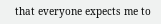that everyone expects me to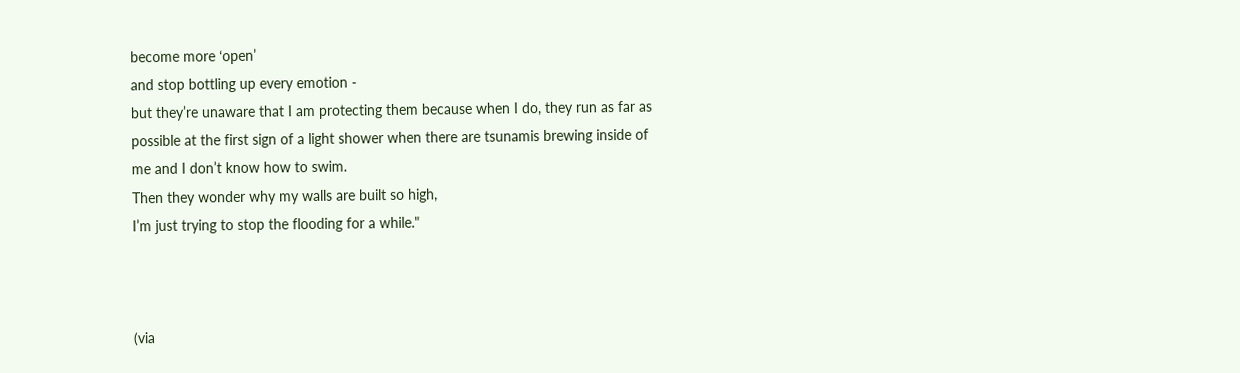become more ‘open’
and stop bottling up every emotion -
but they’re unaware that I am protecting them because when I do, they run as far as possible at the first sign of a light shower when there are tsunamis brewing inside of me and I don’t know how to swim.
Then they wonder why my walls are built so high,
I’m just trying to stop the flooding for a while."



(via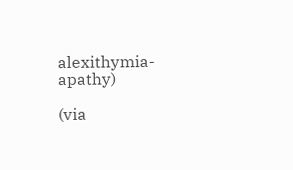alexithymia-apathy)

(via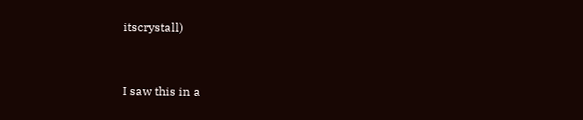itscrystall)


I saw this in a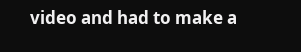video and had to make a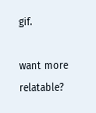gif.

want more relatable?